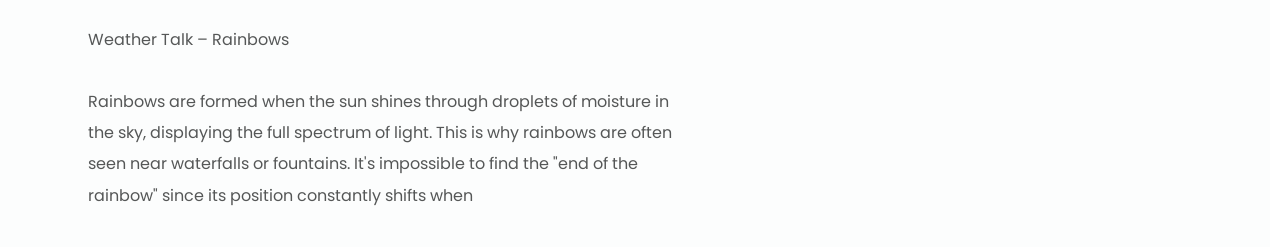Weather Talk – Rainbows

Rainbows are formed when the sun shines through droplets of moisture in the sky, displaying the full spectrum of light. This is why rainbows are often seen near waterfalls or fountains. It's impossible to find the "end of the rainbow" since its position constantly shifts when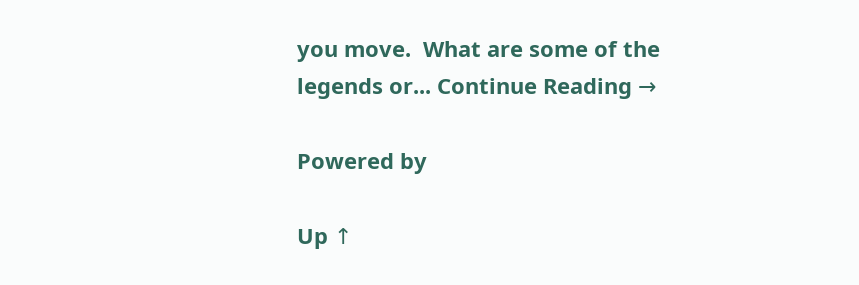you move.  What are some of the legends or... Continue Reading →

Powered by

Up ↑